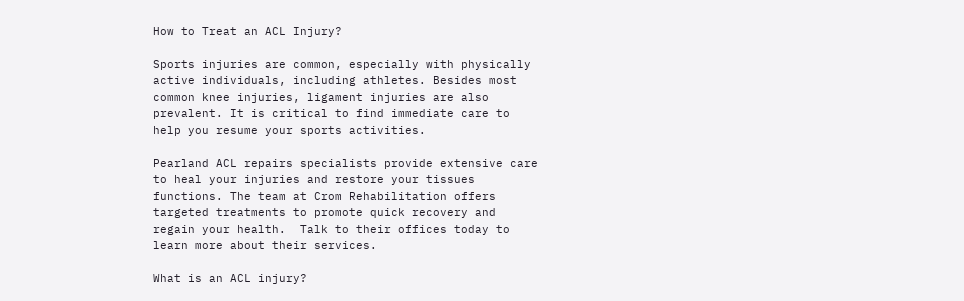How to Treat an ACL Injury?

Sports injuries are common, especially with physically active individuals, including athletes. Besides most common knee injuries, ligament injuries are also prevalent. It is critical to find immediate care to help you resume your sports activities.

Pearland ACL repairs specialists provide extensive care to heal your injuries and restore your tissues functions. The team at Crom Rehabilitation offers targeted treatments to promote quick recovery and regain your health.  Talk to their offices today to learn more about their services.

What is an ACL injury?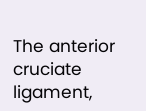The anterior cruciate ligament,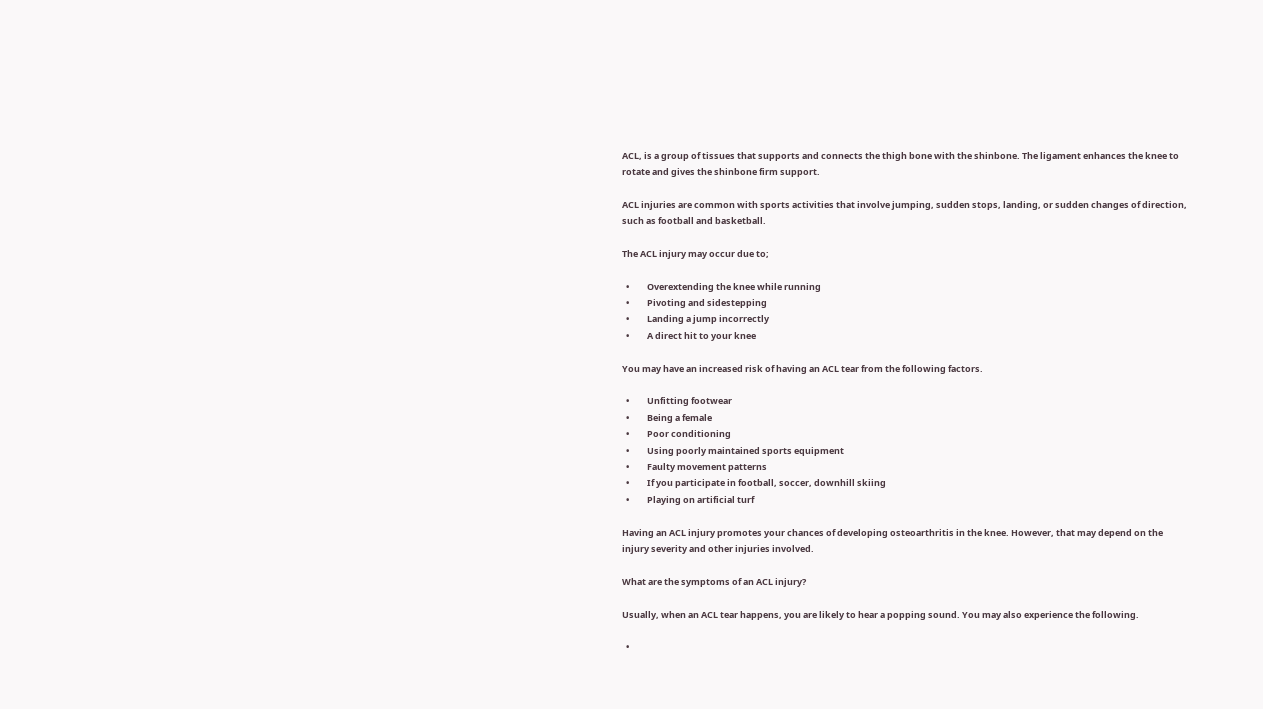ACL, is a group of tissues that supports and connects the thigh bone with the shinbone. The ligament enhances the knee to rotate and gives the shinbone firm support.

ACL injuries are common with sports activities that involve jumping, sudden stops, landing, or sudden changes of direction, such as football and basketball.

The ACL injury may occur due to;

  •         Overextending the knee while running
  •         Pivoting and sidestepping
  •         Landing a jump incorrectly
  •         A direct hit to your knee

You may have an increased risk of having an ACL tear from the following factors.

  •         Unfitting footwear
  •         Being a female
  •         Poor conditioning
  •         Using poorly maintained sports equipment
  •         Faulty movement patterns
  •         If you participate in football, soccer, downhill skiing
  •         Playing on artificial turf

Having an ACL injury promotes your chances of developing osteoarthritis in the knee. However, that may depend on the injury severity and other injuries involved.

What are the symptoms of an ACL injury?

Usually, when an ACL tear happens, you are likely to hear a popping sound. You may also experience the following.

  •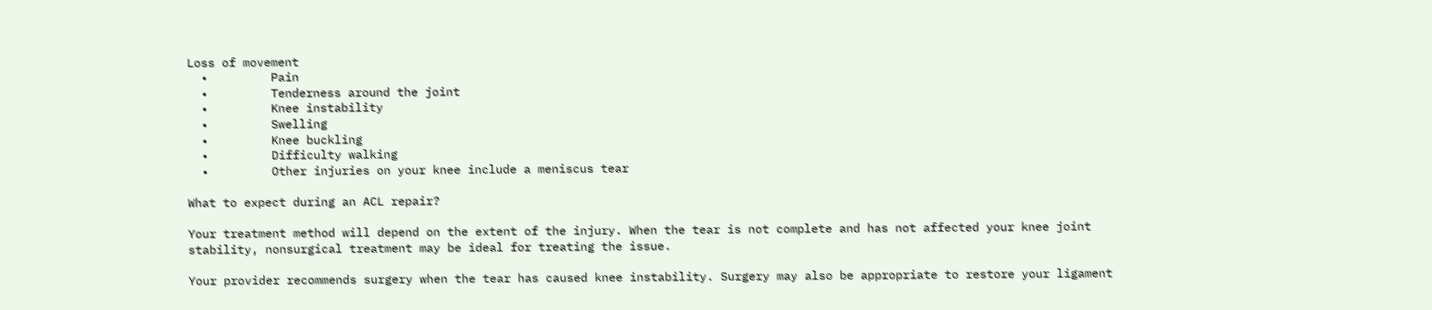Loss of movement
  •         Pain
  •         Tenderness around the joint
  •         Knee instability
  •         Swelling
  •         Knee buckling
  •         Difficulty walking
  •         Other injuries on your knee include a meniscus tear

What to expect during an ACL repair?

Your treatment method will depend on the extent of the injury. When the tear is not complete and has not affected your knee joint stability, nonsurgical treatment may be ideal for treating the issue.

Your provider recommends surgery when the tear has caused knee instability. Surgery may also be appropriate to restore your ligament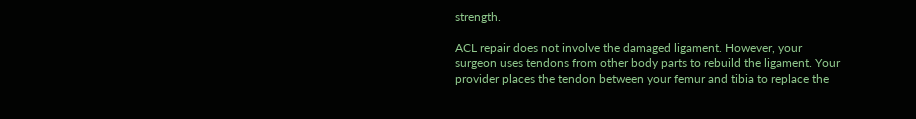strength.

ACL repair does not involve the damaged ligament. However, your surgeon uses tendons from other body parts to rebuild the ligament. Your provider places the tendon between your femur and tibia to replace the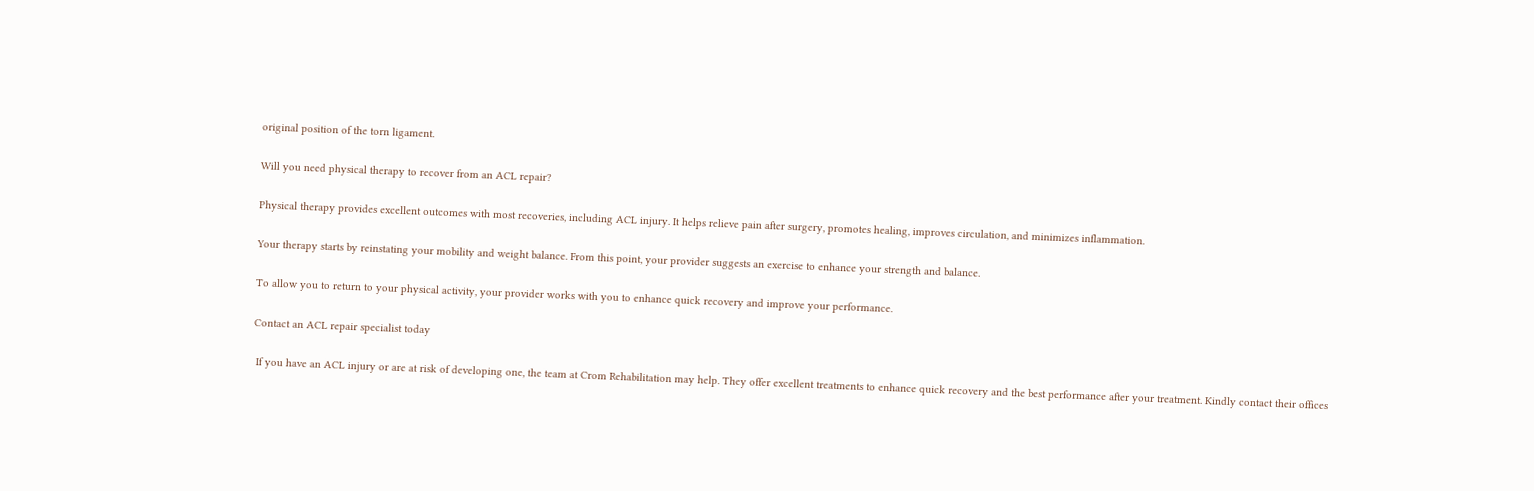original position of the torn ligament.

Will you need physical therapy to recover from an ACL repair?

Physical therapy provides excellent outcomes with most recoveries, including ACL injury. It helps relieve pain after surgery, promotes healing, improves circulation, and minimizes inflammation.

Your therapy starts by reinstating your mobility and weight balance. From this point, your provider suggests an exercise to enhance your strength and balance.

To allow you to return to your physical activity, your provider works with you to enhance quick recovery and improve your performance.

Contact an ACL repair specialist today

 If you have an ACL injury or are at risk of developing one, the team at Crom Rehabilitation may help. They offer excellent treatments to enhance quick recovery and the best performance after your treatment. Kindly contact their offices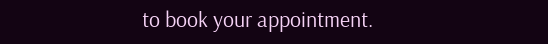to book your appointment.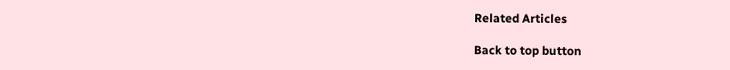Related Articles

Back to top button